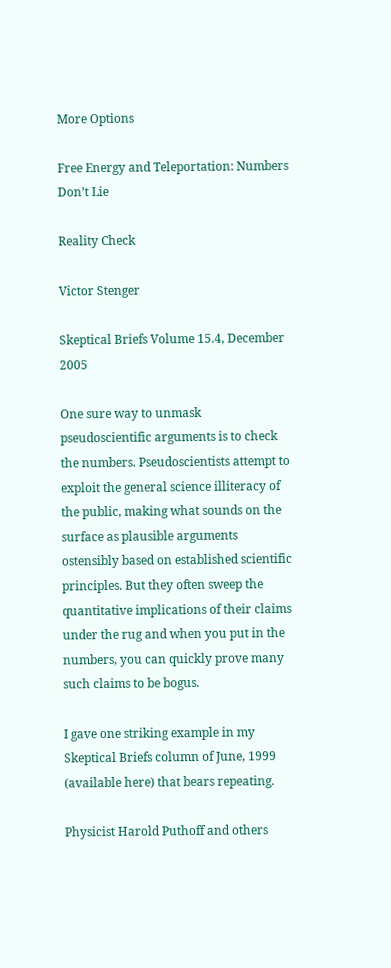More Options

Free Energy and Teleportation: Numbers Don’t Lie

Reality Check

Victor Stenger

Skeptical Briefs Volume 15.4, December 2005

One sure way to unmask pseudoscientific arguments is to check the numbers. Pseudoscientists attempt to exploit the general science illiteracy of the public, making what sounds on the surface as plausible arguments ostensibly based on established scientific principles. But they often sweep the quantitative implications of their claims under the rug and when you put in the numbers, you can quickly prove many such claims to be bogus.

I gave one striking example in my Skeptical Briefs column of June, 1999 (available here) that bears repeating.

Physicist Harold Puthoff and others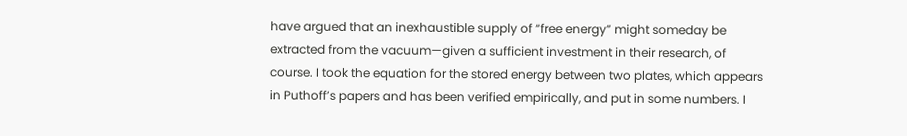have argued that an inexhaustible supply of “free energy” might someday be extracted from the vacuum—given a sufficient investment in their research, of course. I took the equation for the stored energy between two plates, which appears in Puthoff’s papers and has been verified empirically, and put in some numbers. I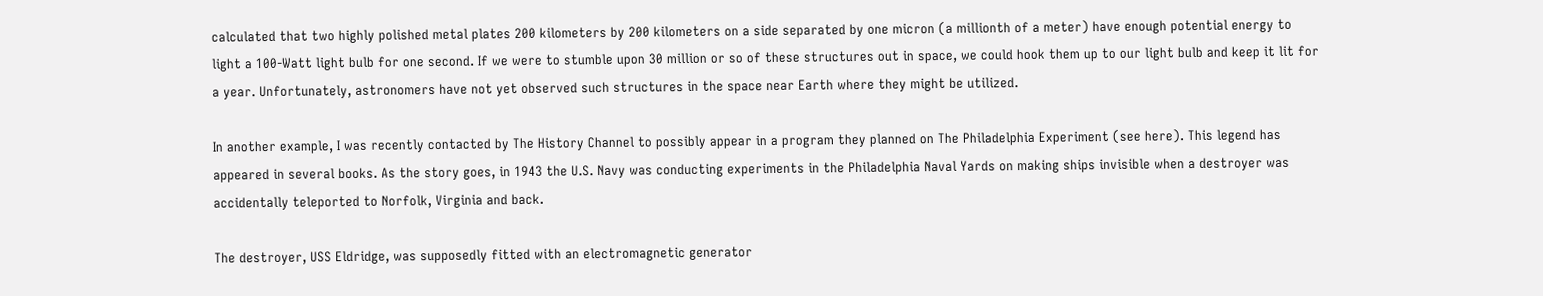calculated that two highly polished metal plates 200 kilometers by 200 kilometers on a side separated by one micron (a millionth of a meter) have enough potential energy to light a 100-Watt light bulb for one second. If we were to stumble upon 30 million or so of these structures out in space, we could hook them up to our light bulb and keep it lit for a year. Unfortunately, astronomers have not yet observed such structures in the space near Earth where they might be utilized.

In another example, I was recently contacted by The History Channel to possibly appear in a program they planned on The Philadelphia Experiment (see here). This legend has appeared in several books. As the story goes, in 1943 the U.S. Navy was conducting experiments in the Philadelphia Naval Yards on making ships invisible when a destroyer was accidentally teleported to Norfolk, Virginia and back.

The destroyer, USS Eldridge, was supposedly fitted with an electromagnetic generator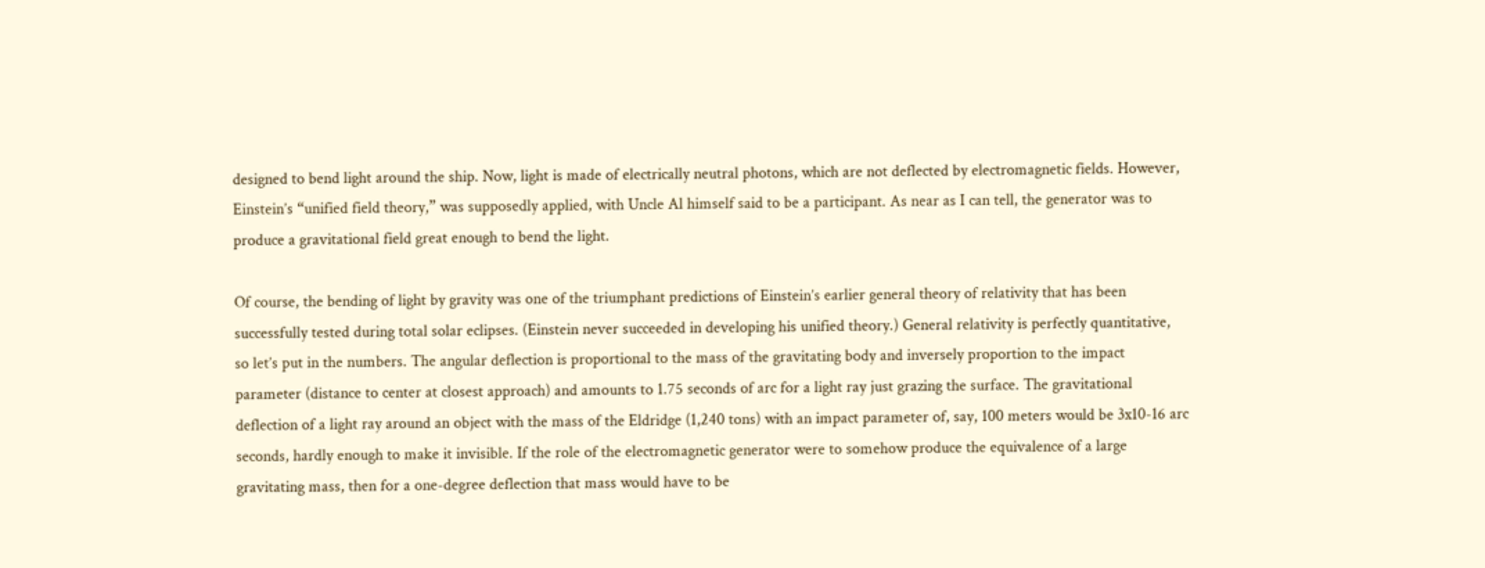designed to bend light around the ship. Now, light is made of electrically neutral photons, which are not deflected by electromagnetic fields. However, Einstein’s “unified field theory,” was supposedly applied, with Uncle Al himself said to be a participant. As near as I can tell, the generator was to produce a gravitational field great enough to bend the light.

Of course, the bending of light by gravity was one of the triumphant predictions of Einstein’s earlier general theory of relativity that has been successfully tested during total solar eclipses. (Einstein never succeeded in developing his unified theory.) General relativity is perfectly quantitative, so let’s put in the numbers. The angular deflection is proportional to the mass of the gravitating body and inversely proportion to the impact parameter (distance to center at closest approach) and amounts to 1.75 seconds of arc for a light ray just grazing the surface. The gravitational deflection of a light ray around an object with the mass of the Eldridge (1,240 tons) with an impact parameter of, say, 100 meters would be 3x10-16 arc seconds, hardly enough to make it invisible. If the role of the electromagnetic generator were to somehow produce the equivalence of a large gravitating mass, then for a one-degree deflection that mass would have to be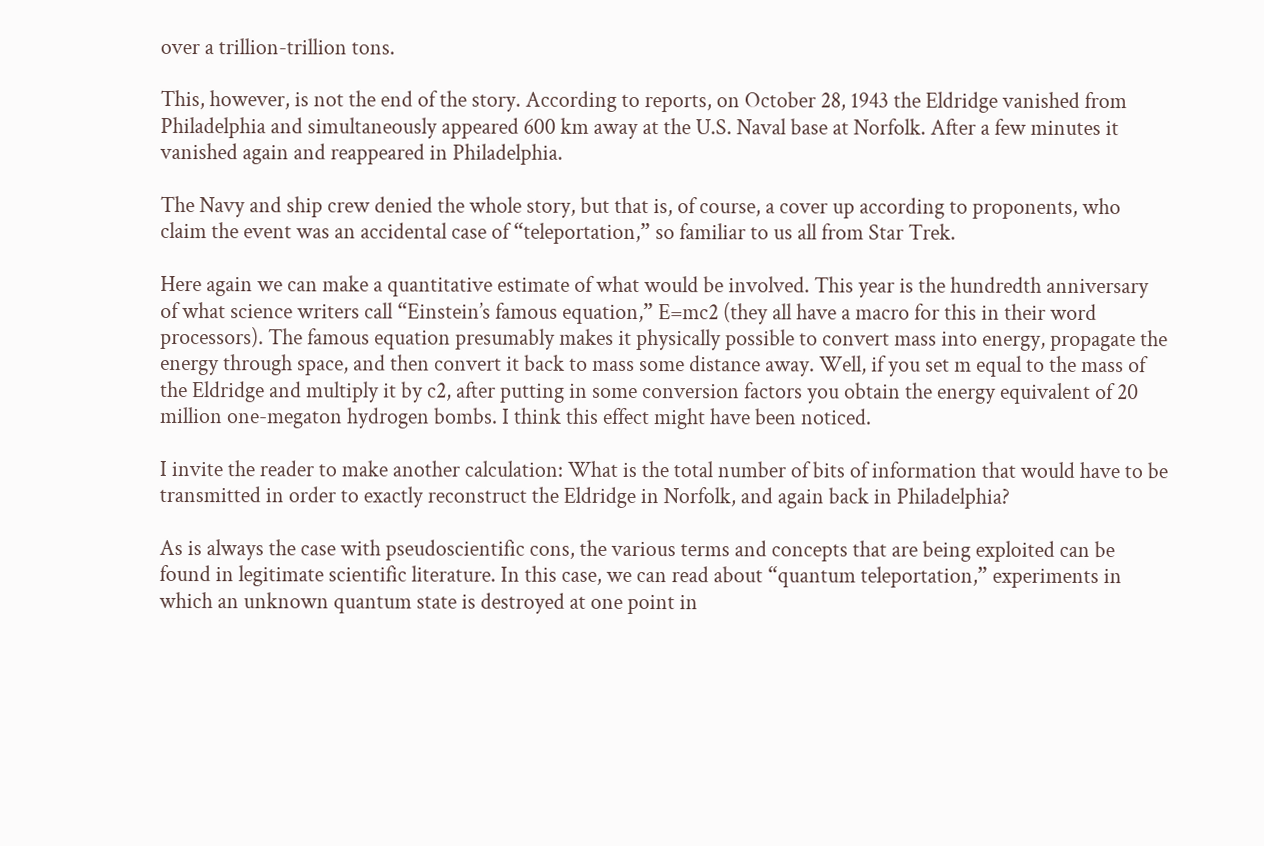over a trillion-trillion tons.

This, however, is not the end of the story. According to reports, on October 28, 1943 the Eldridge vanished from Philadelphia and simultaneously appeared 600 km away at the U.S. Naval base at Norfolk. After a few minutes it vanished again and reappeared in Philadelphia.

The Navy and ship crew denied the whole story, but that is, of course, a cover up according to proponents, who claim the event was an accidental case of “teleportation,” so familiar to us all from Star Trek.

Here again we can make a quantitative estimate of what would be involved. This year is the hundredth anniversary of what science writers call “Einstein’s famous equation,” E=mc2 (they all have a macro for this in their word processors). The famous equation presumably makes it physically possible to convert mass into energy, propagate the energy through space, and then convert it back to mass some distance away. Well, if you set m equal to the mass of the Eldridge and multiply it by c2, after putting in some conversion factors you obtain the energy equivalent of 20 million one-megaton hydrogen bombs. I think this effect might have been noticed.

I invite the reader to make another calculation: What is the total number of bits of information that would have to be transmitted in order to exactly reconstruct the Eldridge in Norfolk, and again back in Philadelphia?

As is always the case with pseudoscientific cons, the various terms and concepts that are being exploited can be found in legitimate scientific literature. In this case, we can read about “quantum teleportation,” experiments in which an unknown quantum state is destroyed at one point in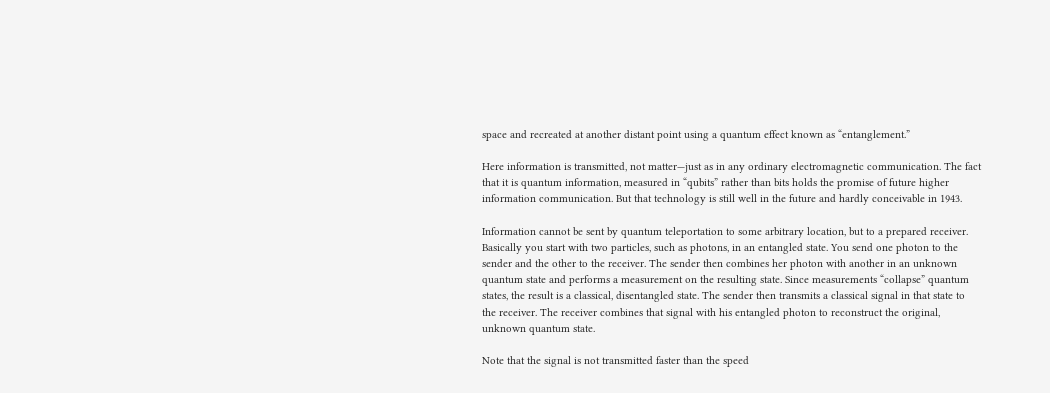space and recreated at another distant point using a quantum effect known as “entanglement.”

Here information is transmitted, not matter—just as in any ordinary electromagnetic communication. The fact that it is quantum information, measured in “qubits” rather than bits holds the promise of future higher information communication. But that technology is still well in the future and hardly conceivable in 1943.

Information cannot be sent by quantum teleportation to some arbitrary location, but to a prepared receiver. Basically you start with two particles, such as photons, in an entangled state. You send one photon to the sender and the other to the receiver. The sender then combines her photon with another in an unknown quantum state and performs a measurement on the resulting state. Since measurements “collapse” quantum states, the result is a classical, disentangled state. The sender then transmits a classical signal in that state to the receiver. The receiver combines that signal with his entangled photon to reconstruct the original, unknown quantum state.

Note that the signal is not transmitted faster than the speed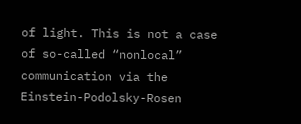of light. This is not a case of so-called “nonlocal” communication via the Einstein-Podolsky-Rosen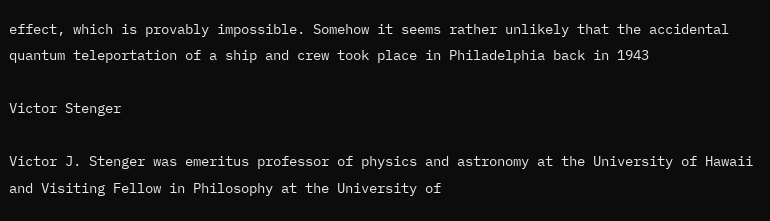effect, which is provably impossible. Somehow it seems rather unlikely that the accidental quantum teleportation of a ship and crew took place in Philadelphia back in 1943

Victor Stenger

Victor J. Stenger was emeritus professor of physics and astronomy at the University of Hawaii and Visiting Fellow in Philosophy at the University of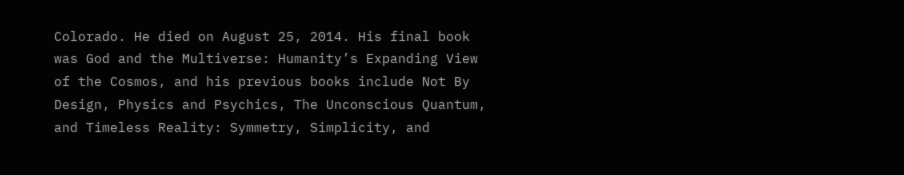Colorado. He died on August 25, 2014. His final book was God and the Multiverse: Humanity’s Expanding View of the Cosmos, and his previous books include Not By Design, Physics and Psychics, The Unconscious Quantum, and Timeless Reality: Symmetry, Simplicity, and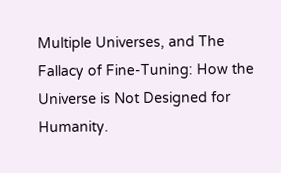Multiple Universes, and The Fallacy of Fine-Tuning: How the Universe is Not Designed for Humanity.